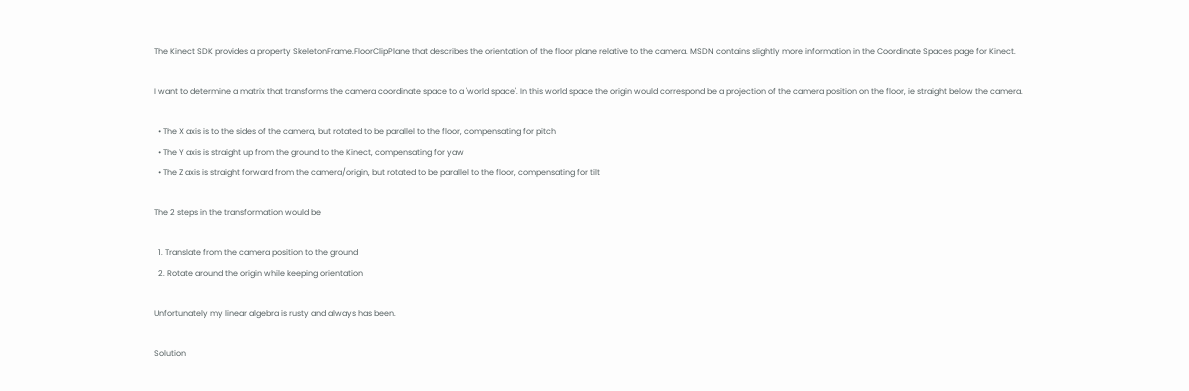The Kinect SDK provides a property SkeletonFrame.FloorClipPlane that describes the orientation of the floor plane relative to the camera. MSDN contains slightly more information in the Coordinate Spaces page for Kinect.

I want to determine a matrix that transforms the camera coordinate space to a 'world space'. In this world space the origin would correspond be a projection of the camera position on the floor, ie straight below the camera.

  • The X axis is to the sides of the camera, but rotated to be parallel to the floor, compensating for pitch
  • The Y axis is straight up from the ground to the Kinect, compensating for yaw
  • The Z axis is straight forward from the camera/origin, but rotated to be parallel to the floor, compensating for tilt

The 2 steps in the transformation would be

  1. Translate from the camera position to the ground
  2. Rotate around the origin while keeping orientation

Unfortunately my linear algebra is rusty and always has been.

Solution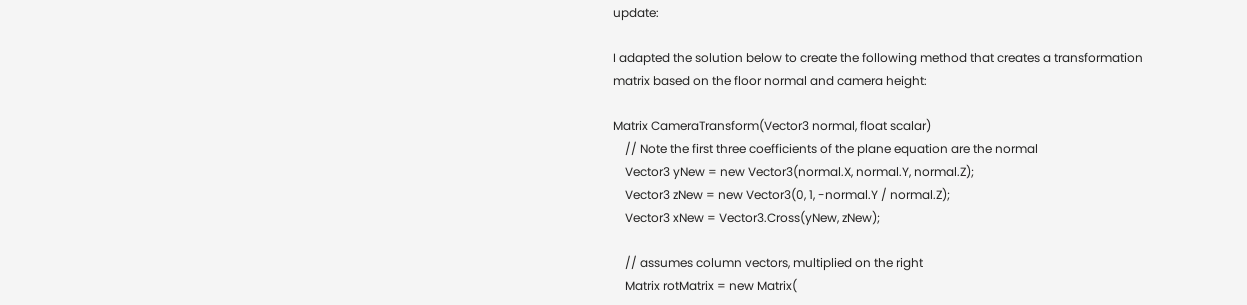update:

I adapted the solution below to create the following method that creates a transformation matrix based on the floor normal and camera height:

Matrix CameraTransform(Vector3 normal, float scalar)
    // Note the first three coefficients of the plane equation are the normal
    Vector3 yNew = new Vector3(normal.X, normal.Y, normal.Z);
    Vector3 zNew = new Vector3(0, 1, -normal.Y / normal.Z);
    Vector3 xNew = Vector3.Cross(yNew, zNew);

    // assumes column vectors, multiplied on the right
    Matrix rotMatrix = new Matrix(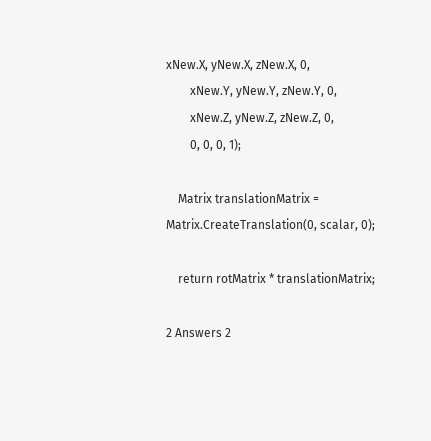xNew.X, yNew.X, zNew.X, 0,
        xNew.Y, yNew.Y, zNew.Y, 0,
        xNew.Z, yNew.Z, zNew.Z, 0,
        0, 0, 0, 1);

    Matrix translationMatrix = Matrix.CreateTranslation(0, scalar, 0);

    return rotMatrix * translationMatrix;

2 Answers 2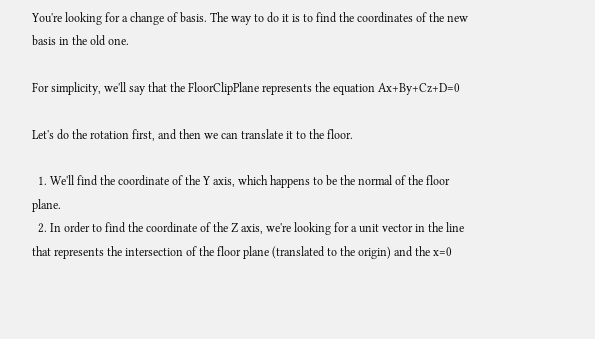You're looking for a change of basis. The way to do it is to find the coordinates of the new basis in the old one.

For simplicity, we'll say that the FloorClipPlane represents the equation Ax+By+Cz+D=0

Let's do the rotation first, and then we can translate it to the floor.

  1. We'll find the coordinate of the Y axis, which happens to be the normal of the floor plane.
  2. In order to find the coordinate of the Z axis, we're looking for a unit vector in the line that represents the intersection of the floor plane (translated to the origin) and the x=0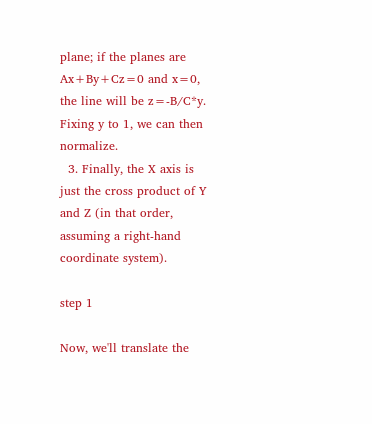plane; if the planes are Ax+By+Cz=0 and x=0, the line will be z=-B/C*y. Fixing y to 1, we can then normalize.
  3. Finally, the X axis is just the cross product of Y and Z (in that order, assuming a right-hand coordinate system).

step 1

Now, we'll translate the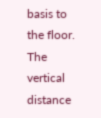basis to the floor. The vertical distance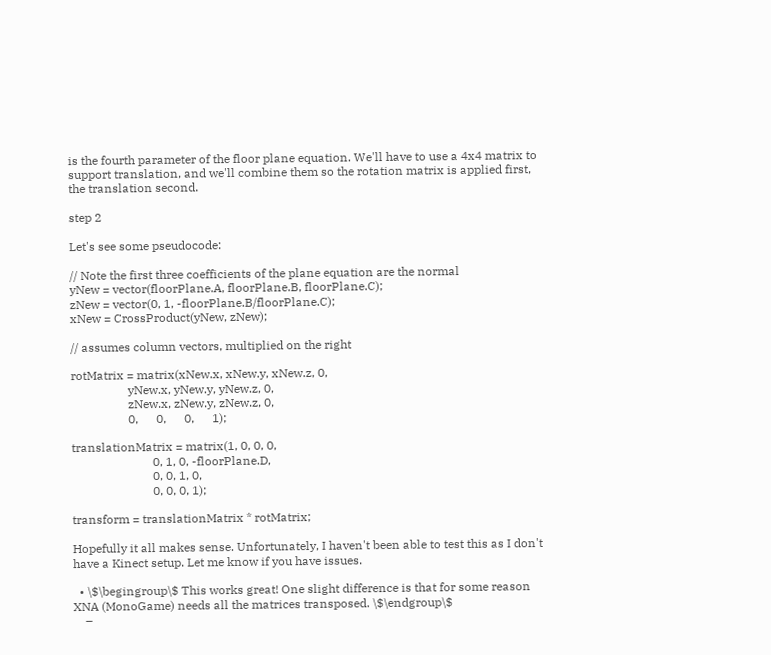is the fourth parameter of the floor plane equation. We'll have to use a 4x4 matrix to support translation, and we'll combine them so the rotation matrix is applied first, the translation second.

step 2

Let's see some pseudocode:

// Note the first three coefficients of the plane equation are the normal
yNew = vector(floorPlane.A, floorPlane.B, floorPlane.C);
zNew = vector(0, 1, -floorPlane.B/floorPlane.C);
xNew = CrossProduct(yNew, zNew);

// assumes column vectors, multiplied on the right

rotMatrix = matrix(xNew.x, xNew.y, xNew.z, 0,
                   yNew.x, yNew.y, yNew.z, 0,
                   zNew.x, zNew.y, zNew.z, 0,
                   0,      0,      0,      1);

translationMatrix = matrix(1, 0, 0, 0,
                           0, 1, 0, -floorPlane.D,
                           0, 0, 1, 0,
                           0, 0, 0, 1);

transform = translationMatrix * rotMatrix;

Hopefully it all makes sense. Unfortunately, I haven't been able to test this as I don't have a Kinect setup. Let me know if you have issues.

  • \$\begingroup\$ This works great! One slight difference is that for some reason XNA (MonoGame) needs all the matrices transposed. \$\endgroup\$
    –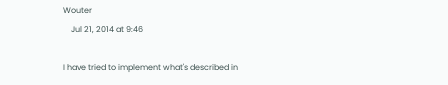Wouter
    Jul 21, 2014 at 9:46

I have tried to implement what's described in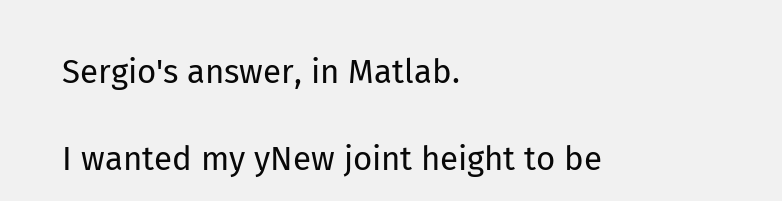Sergio's answer, in Matlab.

I wanted my yNew joint height to be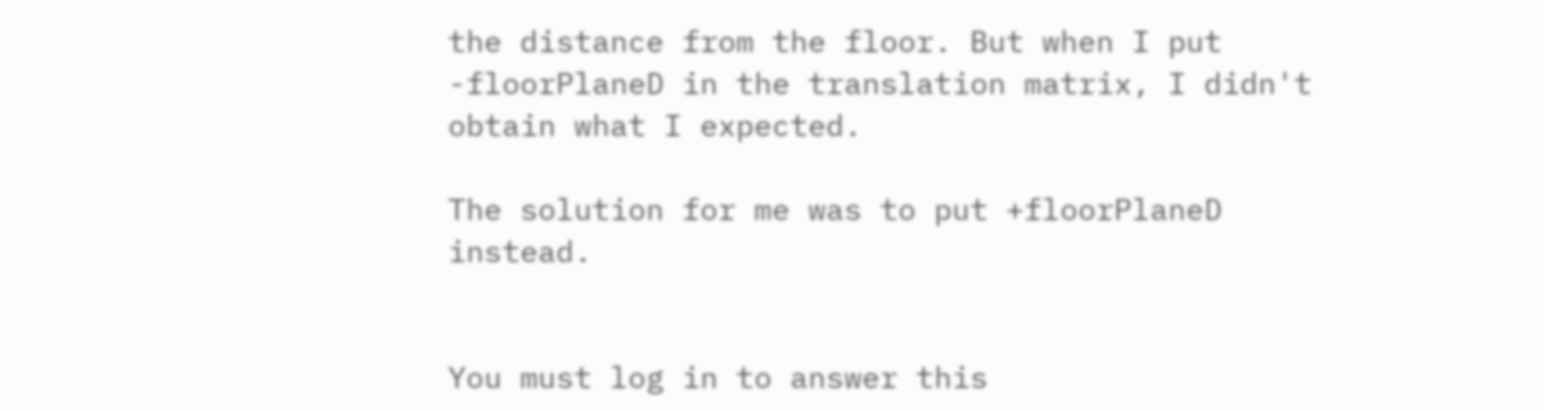the distance from the floor. But when I put -floorPlaneD in the translation matrix, I didn't obtain what I expected.

The solution for me was to put +floorPlaneD instead.


You must log in to answer this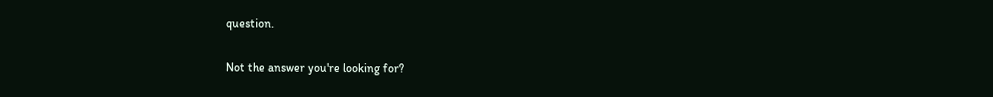question.

Not the answer you're looking for?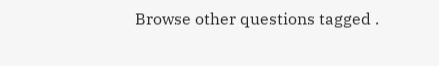Browse other questions tagged .